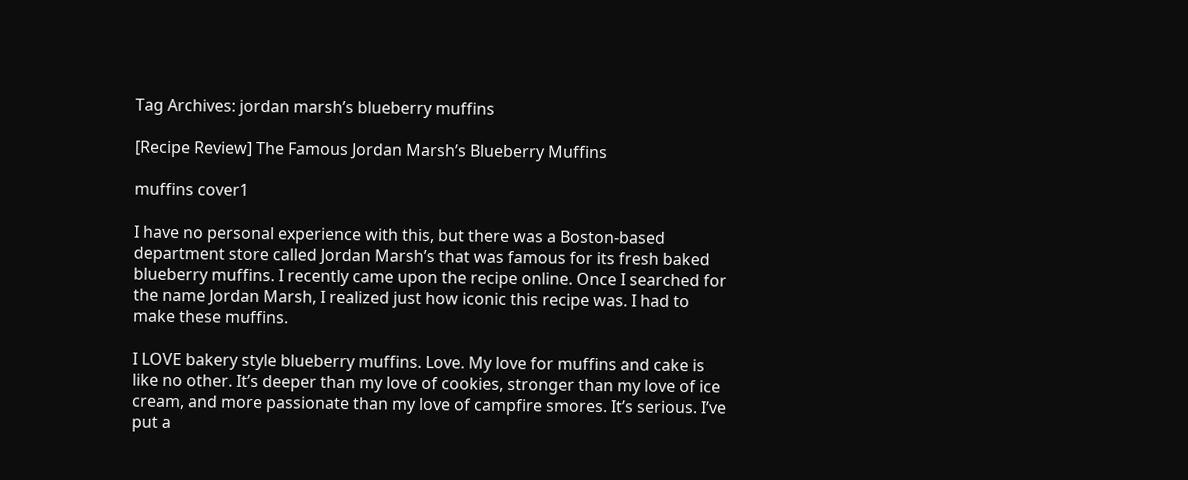Tag Archives: jordan marsh’s blueberry muffins

[Recipe Review] The Famous Jordan Marsh’s Blueberry Muffins

muffins cover1

I have no personal experience with this, but there was a Boston-based department store called Jordan Marsh’s that was famous for its fresh baked blueberry muffins. I recently came upon the recipe online. Once I searched for the name Jordan Marsh, I realized just how iconic this recipe was. I had to make these muffins.

I LOVE bakery style blueberry muffins. Love. My love for muffins and cake is like no other. It’s deeper than my love of cookies, stronger than my love of ice cream, and more passionate than my love of campfire smores. It’s serious. I’ve put a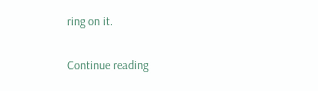ring on it.

Continue reading